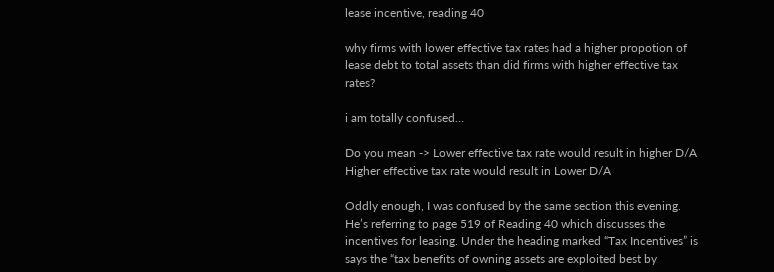lease incentive, reading 40

why firms with lower effective tax rates had a higher propotion of lease debt to total assets than did firms with higher effective tax rates?

i am totally confused…

Do you mean -> Lower effective tax rate would result in higher D/A Higher effective tax rate would result in Lower D/A

Oddly enough, I was confused by the same section this evening. He’s referring to page 519 of Reading 40 which discusses the incentives for leasing. Under the heading marked “Tax Incentives” is says the “tax benefits of owning assets are exploited best by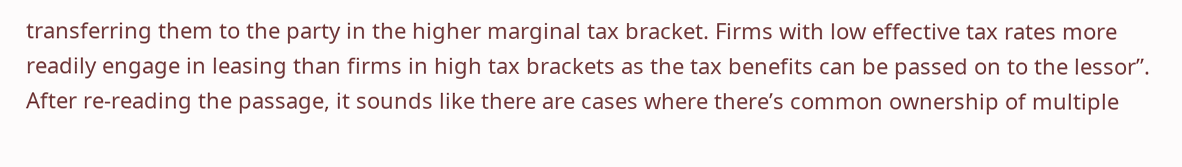transferring them to the party in the higher marginal tax bracket. Firms with low effective tax rates more readily engage in leasing than firms in high tax brackets as the tax benefits can be passed on to the lessor”. After re-reading the passage, it sounds like there are cases where there’s common ownership of multiple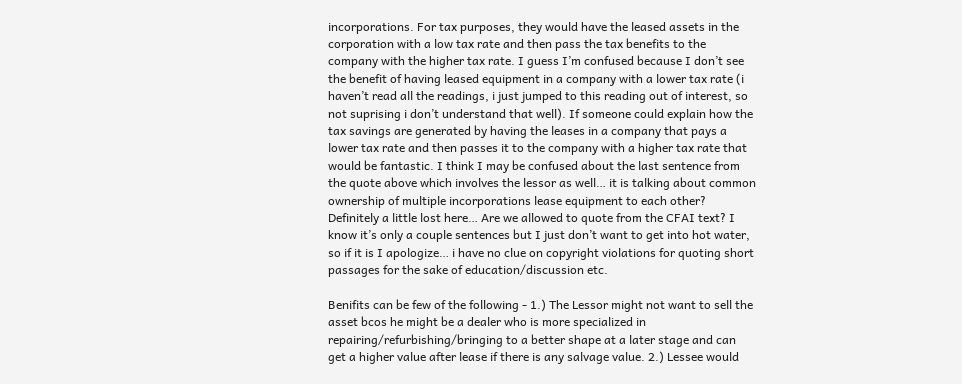incorporations. For tax purposes, they would have the leased assets in the corporation with a low tax rate and then pass the tax benefits to the company with the higher tax rate. I guess I’m confused because I don’t see the benefit of having leased equipment in a company with a lower tax rate (i haven’t read all the readings, i just jumped to this reading out of interest, so not suprising i don’t understand that well). If someone could explain how the tax savings are generated by having the leases in a company that pays a lower tax rate and then passes it to the company with a higher tax rate that would be fantastic. I think I may be confused about the last sentence from the quote above which involves the lessor as well… it is talking about common ownership of multiple incorporations lease equipment to each other? Definitely a little lost here… Are we allowed to quote from the CFAI text? I know it’s only a couple sentences but I just don’t want to get into hot water, so if it is I apologize… i have no clue on copyright violations for quoting short passages for the sake of education/discussion etc.

Benifits can be few of the following - 1.) The Lessor might not want to sell the asset bcos he might be a dealer who is more specialized in repairing/refurbishing/bringing to a better shape at a later stage and can get a higher value after lease if there is any salvage value. 2.) Lessee would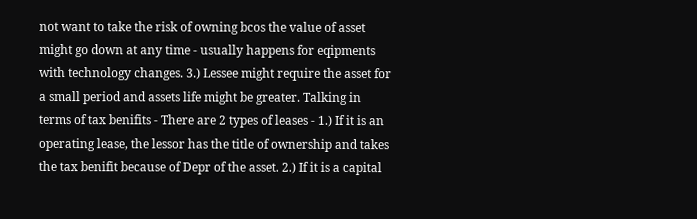not want to take the risk of owning bcos the value of asset might go down at any time - usually happens for eqipments with technology changes. 3.) Lessee might require the asset for a small period and assets life might be greater. Talking in terms of tax benifits - There are 2 types of leases - 1.) If it is an operating lease, the lessor has the title of ownership and takes the tax benifit because of Depr of the asset. 2.) If it is a capital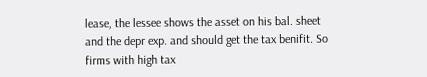lease, the lessee shows the asset on his bal. sheet and the depr exp. and should get the tax benifit. So firms with high tax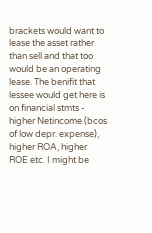brackets would want to lease the asset rather than sell and that too would be an operating lease. The benifit that lessee would get here is on financial stmts - higher Netincome (bcos of low depr. expense), higher ROA, higher ROE etc. I might be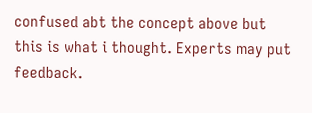confused abt the concept above but this is what i thought. Experts may put feedback.